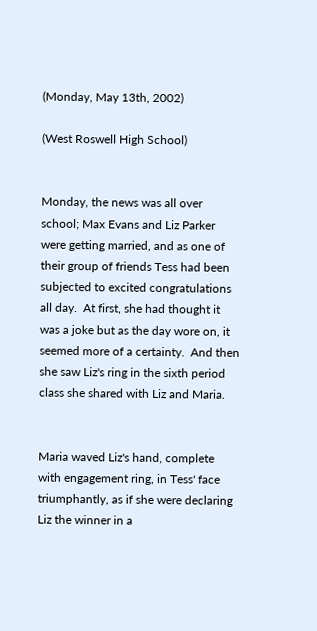(Monday, May 13th, 2002)

(West Roswell High School)


Monday, the news was all over school; Max Evans and Liz Parker were getting married, and as one of their group of friends Tess had been subjected to excited congratulations all day.  At first, she had thought it was a joke but as the day wore on, it seemed more of a certainty.  And then she saw Liz's ring in the sixth period class she shared with Liz and Maria.


Maria waved Liz's hand, complete with engagement ring, in Tess' face triumphantly, as if she were declaring Liz the winner in a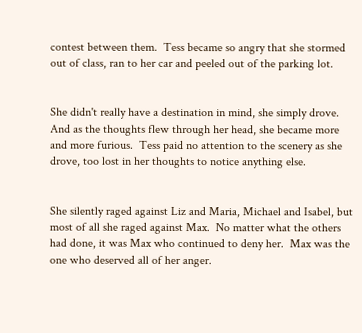contest between them.  Tess became so angry that she stormed out of class, ran to her car and peeled out of the parking lot.


She didn't really have a destination in mind, she simply drove.  And as the thoughts flew through her head, she became more and more furious.  Tess paid no attention to the scenery as she drove, too lost in her thoughts to notice anything else.


She silently raged against Liz and Maria, Michael and Isabel, but most of all she raged against Max.  No matter what the others had done, it was Max who continued to deny her.  Max was the one who deserved all of her anger.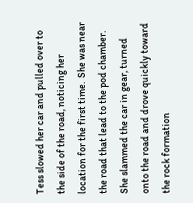Tess slowed her car and pulled over to the side of the road, noticing her location for the first time.  She was near the road that lead to the pod chamber.  She slammed the car in gear, turned onto the road and drove quickly toward the rock formation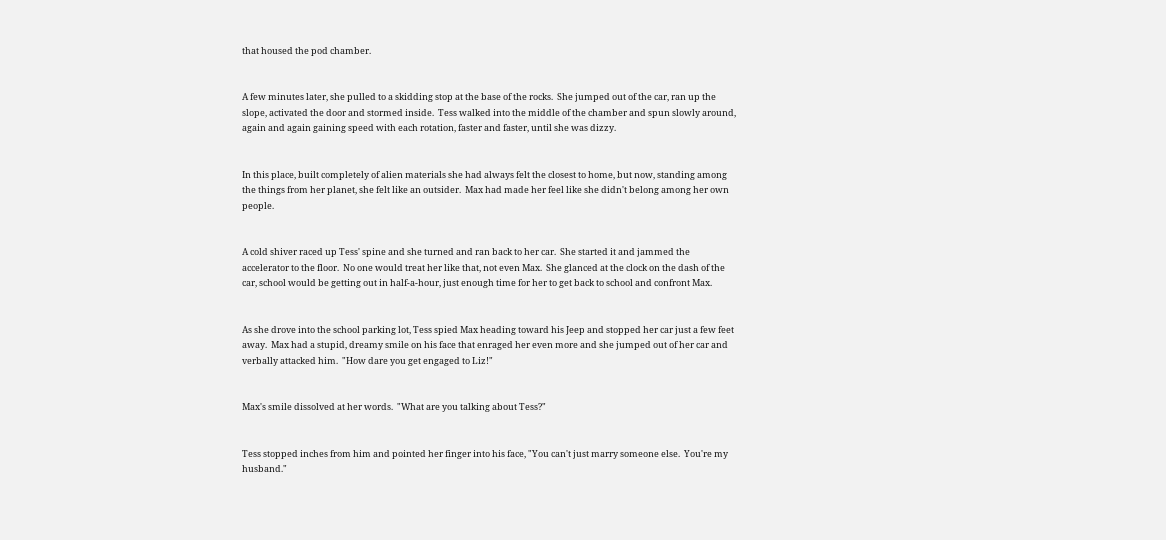that housed the pod chamber.


A few minutes later, she pulled to a skidding stop at the base of the rocks.  She jumped out of the car, ran up the slope, activated the door and stormed inside.  Tess walked into the middle of the chamber and spun slowly around, again and again gaining speed with each rotation, faster and faster, until she was dizzy.


In this place, built completely of alien materials she had always felt the closest to home, but now, standing among the things from her planet, she felt like an outsider.  Max had made her feel like she didn't belong among her own people.


A cold shiver raced up Tess' spine and she turned and ran back to her car.  She started it and jammed the accelerator to the floor.  No one would treat her like that, not even Max.  She glanced at the clock on the dash of the car, school would be getting out in half-a-hour, just enough time for her to get back to school and confront Max.


As she drove into the school parking lot, Tess spied Max heading toward his Jeep and stopped her car just a few feet away.  Max had a stupid, dreamy smile on his face that enraged her even more and she jumped out of her car and verbally attacked him.  "How dare you get engaged to Liz!"


Max's smile dissolved at her words.  "What are you talking about Tess?"


Tess stopped inches from him and pointed her finger into his face, "You can't just marry someone else.  You're my husband."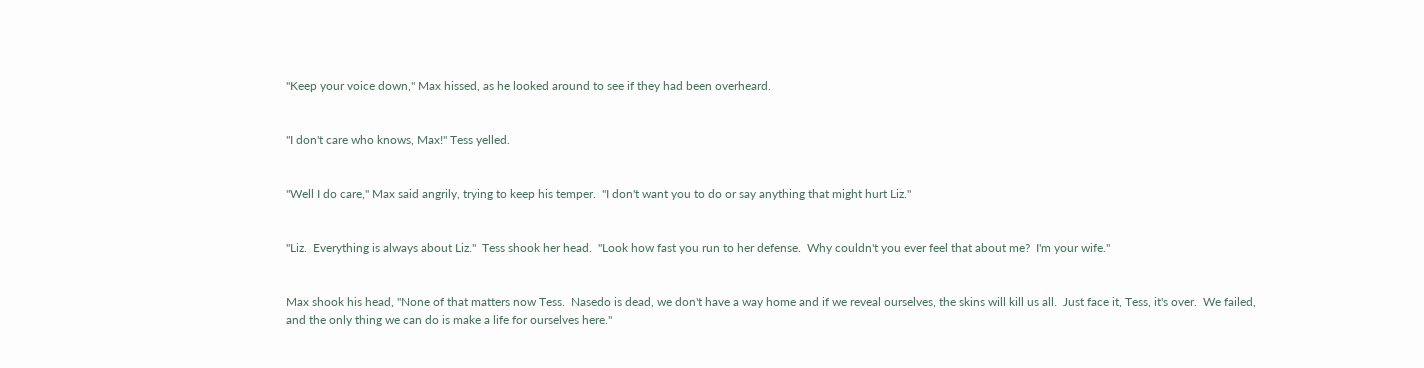"Keep your voice down," Max hissed, as he looked around to see if they had been overheard.


"I don't care who knows, Max!" Tess yelled.


"Well I do care," Max said angrily, trying to keep his temper.  "I don't want you to do or say anything that might hurt Liz."


"Liz.  Everything is always about Liz."  Tess shook her head.  "Look how fast you run to her defense.  Why couldn't you ever feel that about me?  I'm your wife."


Max shook his head, "None of that matters now Tess.  Nasedo is dead, we don't have a way home and if we reveal ourselves, the skins will kill us all.  Just face it, Tess, it's over.  We failed, and the only thing we can do is make a life for ourselves here."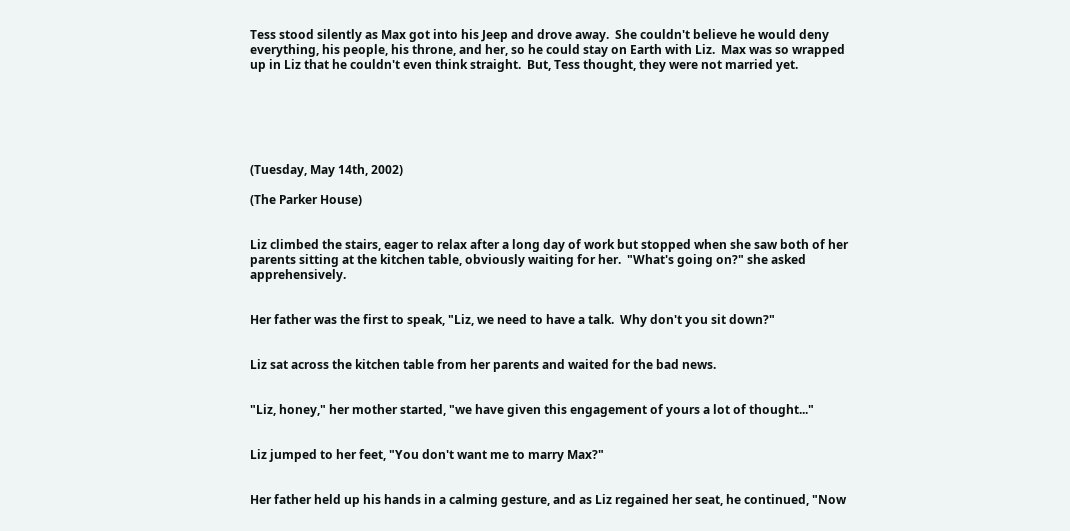Tess stood silently as Max got into his Jeep and drove away.  She couldn't believe he would deny everything, his people, his throne, and her, so he could stay on Earth with Liz.  Max was so wrapped up in Liz that he couldn't even think straight.  But, Tess thought, they were not married yet.






(Tuesday, May 14th, 2002)

(The Parker House)


Liz climbed the stairs, eager to relax after a long day of work but stopped when she saw both of her parents sitting at the kitchen table, obviously waiting for her.  "What's going on?" she asked apprehensively.


Her father was the first to speak, "Liz, we need to have a talk.  Why don't you sit down?"


Liz sat across the kitchen table from her parents and waited for the bad news.


"Liz, honey," her mother started, "we have given this engagement of yours a lot of thought..."


Liz jumped to her feet, "You don't want me to marry Max?"


Her father held up his hands in a calming gesture, and as Liz regained her seat, he continued, "Now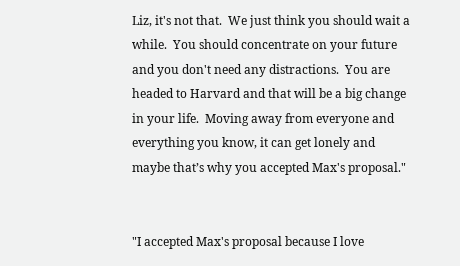Liz, it's not that.  We just think you should wait a while.  You should concentrate on your future and you don't need any distractions.  You are headed to Harvard and that will be a big change in your life.  Moving away from everyone and everything you know, it can get lonely and maybe that’s why you accepted Max's proposal."


"I accepted Max's proposal because I love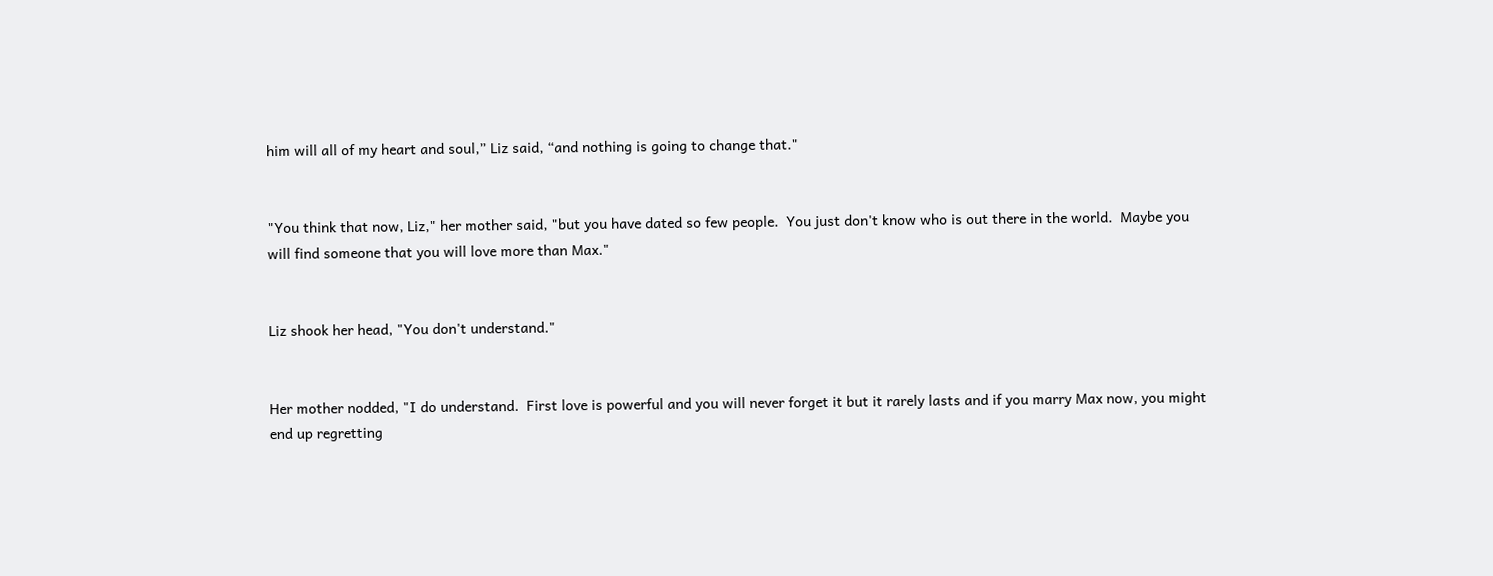him will all of my heart and soul,” Liz said, “and nothing is going to change that."


"You think that now, Liz," her mother said, "but you have dated so few people.  You just don't know who is out there in the world.  Maybe you will find someone that you will love more than Max."


Liz shook her head, "You don't understand."


Her mother nodded, "I do understand.  First love is powerful and you will never forget it but it rarely lasts and if you marry Max now, you might end up regretting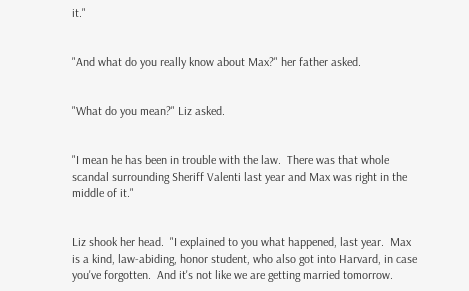it."


"And what do you really know about Max?" her father asked.


"What do you mean?" Liz asked.


"I mean he has been in trouble with the law.  There was that whole scandal surrounding Sheriff Valenti last year and Max was right in the middle of it."


Liz shook her head.  "I explained to you what happened, last year.  Max is a kind, law-abiding, honor student, who also got into Harvard, in case you've forgotten.  And it's not like we are getting married tomorrow.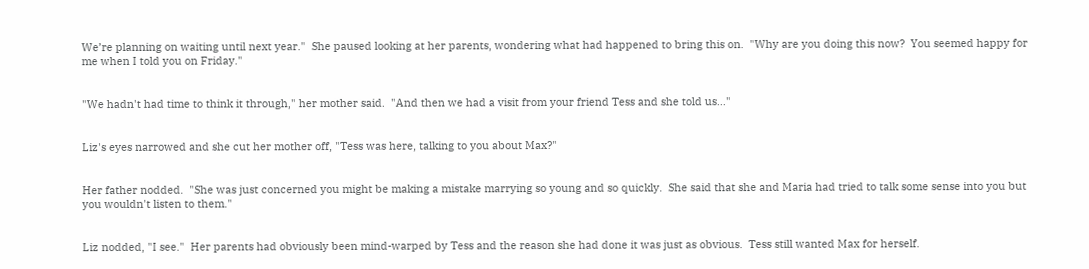We’re planning on waiting until next year."  She paused looking at her parents, wondering what had happened to bring this on.  "Why are you doing this now?  You seemed happy for me when I told you on Friday."


"We hadn't had time to think it through," her mother said.  "And then we had a visit from your friend Tess and she told us..."


Liz's eyes narrowed and she cut her mother off, "Tess was here, talking to you about Max?"


Her father nodded.  "She was just concerned you might be making a mistake marrying so young and so quickly.  She said that she and Maria had tried to talk some sense into you but you wouldn't listen to them."


Liz nodded, "I see."  Her parents had obviously been mind-warped by Tess and the reason she had done it was just as obvious.  Tess still wanted Max for herself.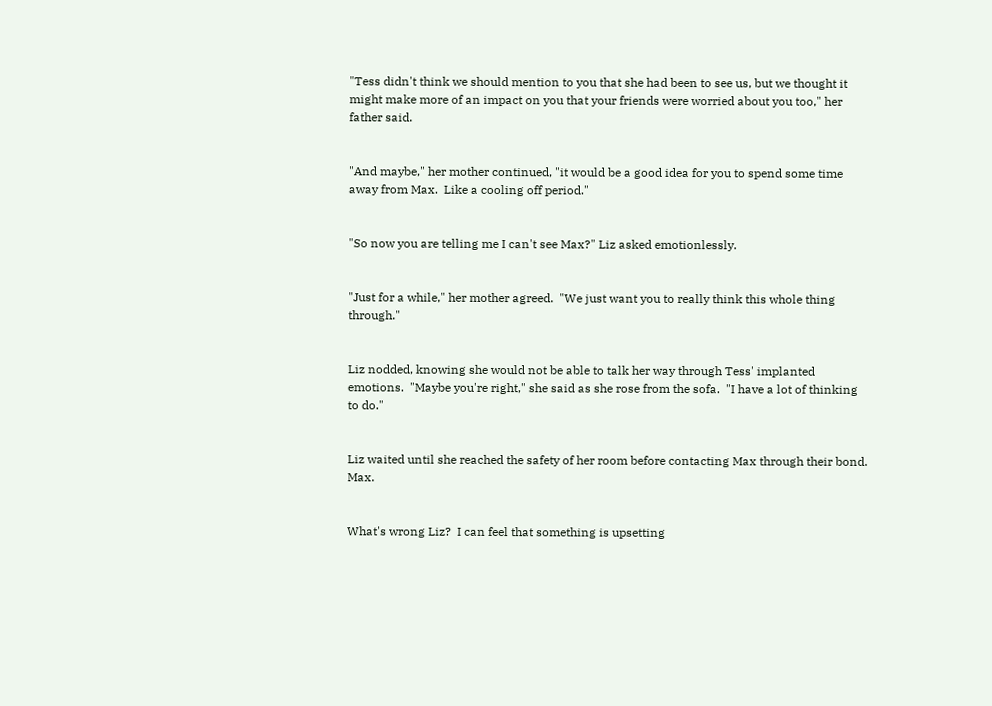"Tess didn't think we should mention to you that she had been to see us, but we thought it might make more of an impact on you that your friends were worried about you too," her father said.


"And maybe," her mother continued, "it would be a good idea for you to spend some time away from Max.  Like a cooling off period."


"So now you are telling me I can't see Max?" Liz asked emotionlessly.


"Just for a while," her mother agreed.  "We just want you to really think this whole thing through."


Liz nodded, knowing she would not be able to talk her way through Tess' implanted emotions.  "Maybe you're right," she said as she rose from the sofa.  "I have a lot of thinking to do."


Liz waited until she reached the safety of her room before contacting Max through their bond.  Max.


What's wrong Liz?  I can feel that something is upsetting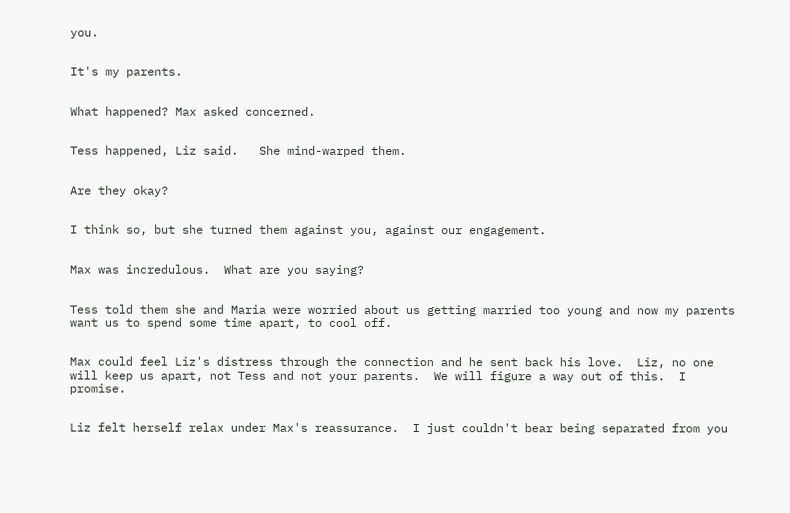you.


It's my parents.


What happened? Max asked concerned.


Tess happened, Liz said.   She mind-warped them.


Are they okay?


I think so, but she turned them against you, against our engagement.


Max was incredulous.  What are you saying?


Tess told them she and Maria were worried about us getting married too young and now my parents want us to spend some time apart, to cool off.


Max could feel Liz's distress through the connection and he sent back his love.  Liz, no one will keep us apart, not Tess and not your parents.  We will figure a way out of this.  I promise.


Liz felt herself relax under Max's reassurance.  I just couldn't bear being separated from you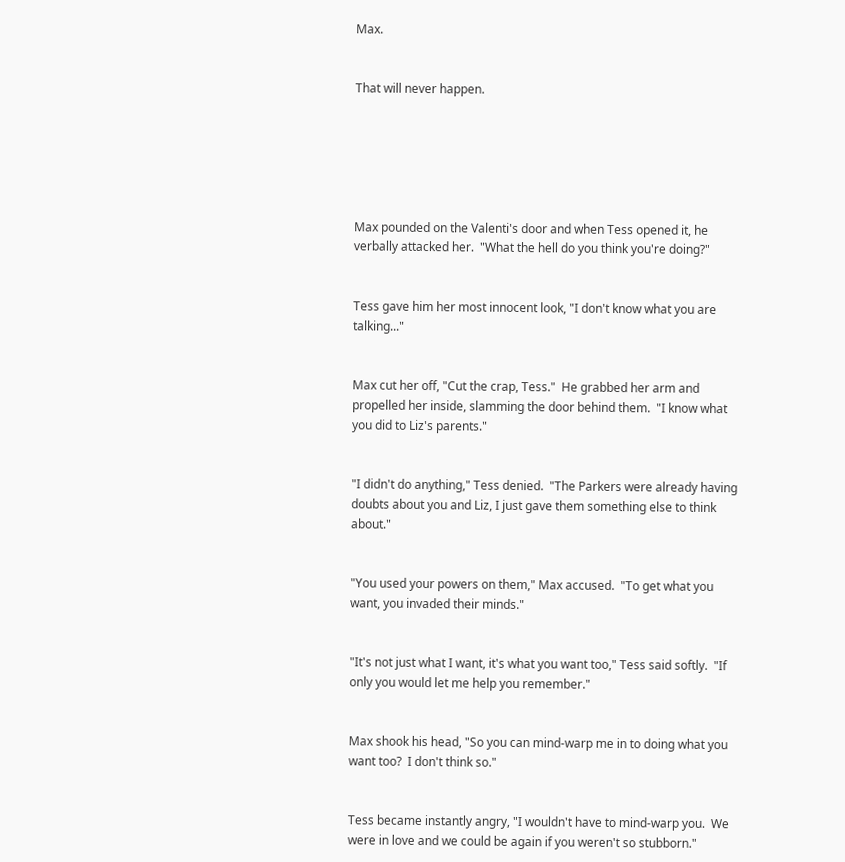Max.


That will never happen.






Max pounded on the Valenti's door and when Tess opened it, he verbally attacked her.  "What the hell do you think you're doing?"


Tess gave him her most innocent look, "I don't know what you are talking..."


Max cut her off, "Cut the crap, Tess."  He grabbed her arm and propelled her inside, slamming the door behind them.  "I know what you did to Liz's parents."


"I didn't do anything," Tess denied.  "The Parkers were already having doubts about you and Liz, I just gave them something else to think about."


"You used your powers on them," Max accused.  "To get what you want, you invaded their minds."


"It's not just what I want, it's what you want too," Tess said softly.  "If only you would let me help you remember."


Max shook his head, "So you can mind-warp me in to doing what you want too?  I don't think so."


Tess became instantly angry, "I wouldn't have to mind-warp you.  We were in love and we could be again if you weren't so stubborn."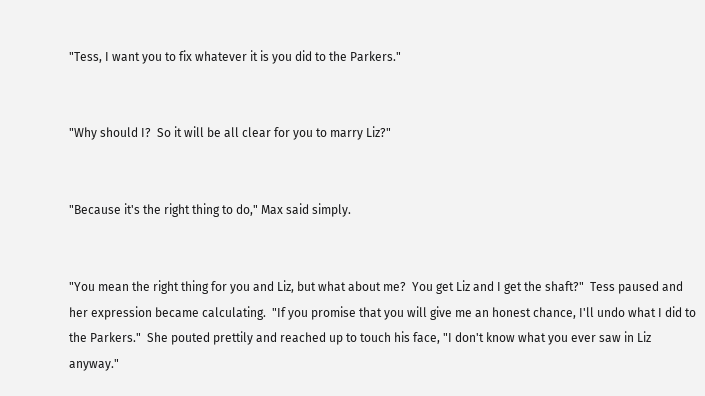"Tess, I want you to fix whatever it is you did to the Parkers."


"Why should I?  So it will be all clear for you to marry Liz?"


"Because it's the right thing to do," Max said simply.


"You mean the right thing for you and Liz, but what about me?  You get Liz and I get the shaft?"  Tess paused and her expression became calculating.  "If you promise that you will give me an honest chance, I'll undo what I did to the Parkers."  She pouted prettily and reached up to touch his face, "I don't know what you ever saw in Liz anyway."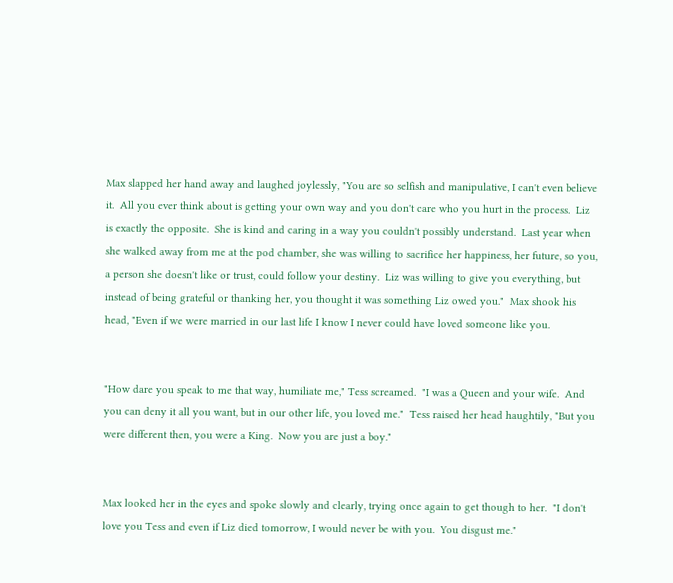Max slapped her hand away and laughed joylessly, "You are so selfish and manipulative, I can't even believe it.  All you ever think about is getting your own way and you don't care who you hurt in the process.  Liz is exactly the opposite.  She is kind and caring in a way you couldn't possibly understand.  Last year when she walked away from me at the pod chamber, she was willing to sacrifice her happiness, her future, so you, a person she doesn't like or trust, could follow your destiny.  Liz was willing to give you everything, but instead of being grateful or thanking her, you thought it was something Liz owed you."  Max shook his head, "Even if we were married in our last life I know I never could have loved someone like you.


"How dare you speak to me that way, humiliate me," Tess screamed.  "I was a Queen and your wife.  And you can deny it all you want, but in our other life, you loved me."  Tess raised her head haughtily, "But you were different then, you were a King.  Now you are just a boy."


Max looked her in the eyes and spoke slowly and clearly, trying once again to get though to her.  "I don't love you Tess and even if Liz died tomorrow, I would never be with you.  You disgust me."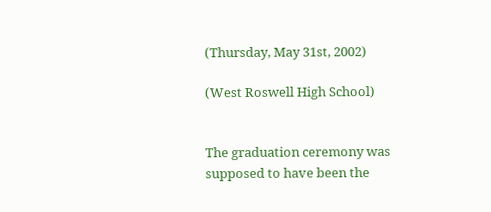(Thursday, May 31st, 2002)

(West Roswell High School)


The graduation ceremony was supposed to have been the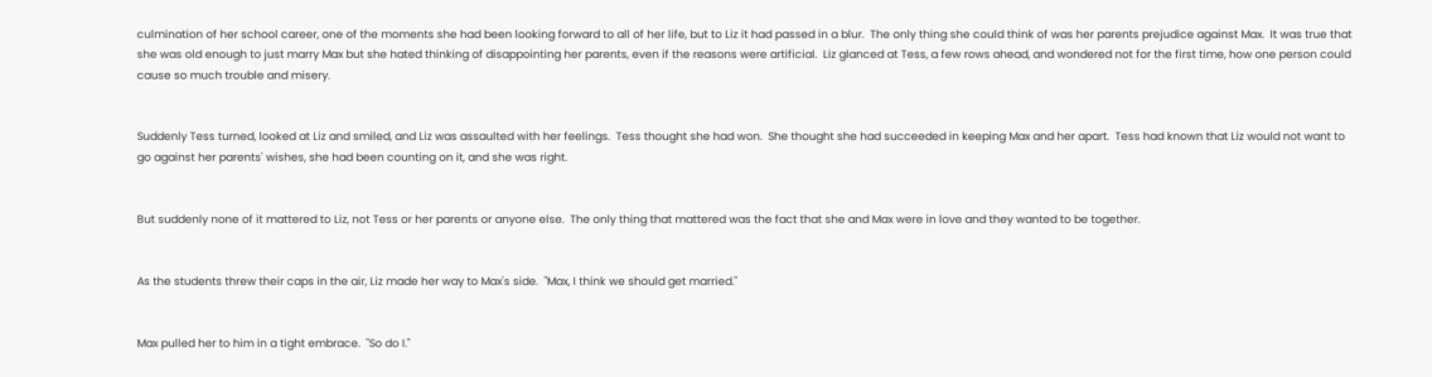culmination of her school career, one of the moments she had been looking forward to all of her life, but to Liz it had passed in a blur.  The only thing she could think of was her parents prejudice against Max.  It was true that she was old enough to just marry Max but she hated thinking of disappointing her parents, even if the reasons were artificial.  Liz glanced at Tess, a few rows ahead, and wondered not for the first time, how one person could cause so much trouble and misery.


Suddenly Tess turned, looked at Liz and smiled, and Liz was assaulted with her feelings.  Tess thought she had won.  She thought she had succeeded in keeping Max and her apart.  Tess had known that Liz would not want to go against her parents' wishes, she had been counting on it, and she was right.


But suddenly none of it mattered to Liz, not Tess or her parents or anyone else.  The only thing that mattered was the fact that she and Max were in love and they wanted to be together.


As the students threw their caps in the air, Liz made her way to Max's side.  "Max, I think we should get married."


Max pulled her to him in a tight embrace.  "So do I."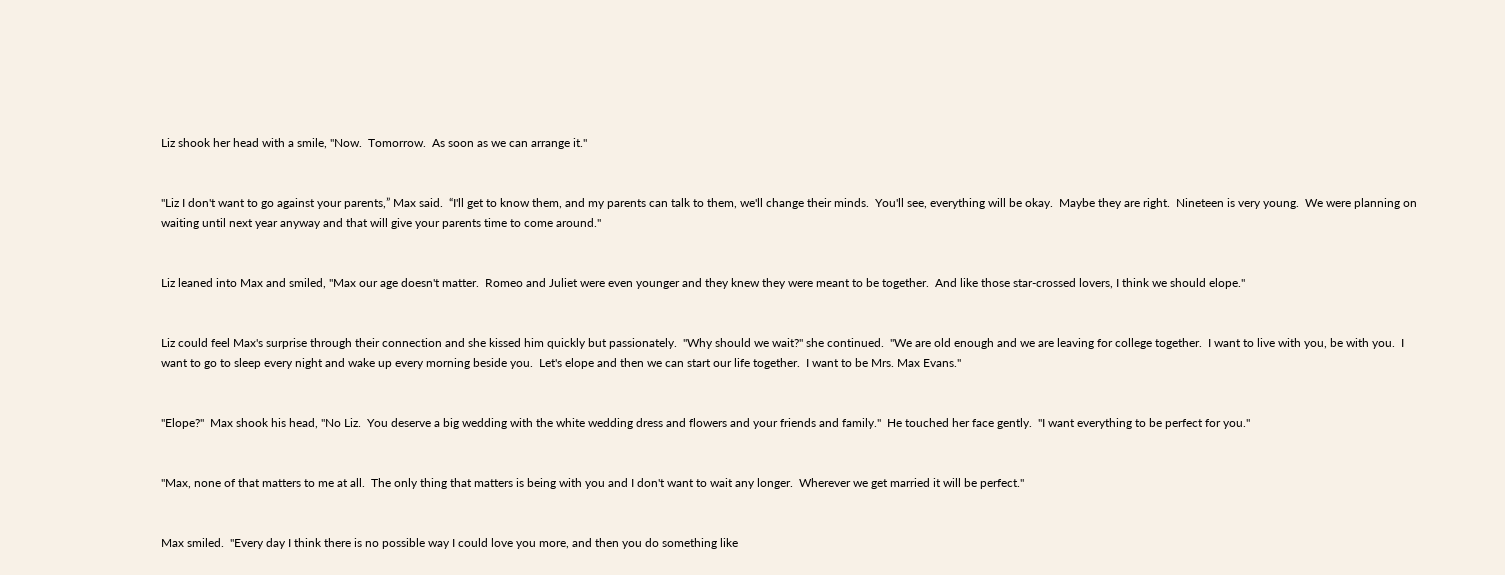Liz shook her head with a smile, "Now.  Tomorrow.  As soon as we can arrange it."


"Liz I don't want to go against your parents,” Max said.  “I'll get to know them, and my parents can talk to them, we'll change their minds.  You'll see, everything will be okay.  Maybe they are right.  Nineteen is very young.  We were planning on waiting until next year anyway and that will give your parents time to come around."


Liz leaned into Max and smiled, "Max our age doesn't matter.  Romeo and Juliet were even younger and they knew they were meant to be together.  And like those star-crossed lovers, I think we should elope."


Liz could feel Max's surprise through their connection and she kissed him quickly but passionately.  "Why should we wait?" she continued.  "We are old enough and we are leaving for college together.  I want to live with you, be with you.  I want to go to sleep every night and wake up every morning beside you.  Let's elope and then we can start our life together.  I want to be Mrs. Max Evans."


"Elope?"  Max shook his head, "No Liz.  You deserve a big wedding with the white wedding dress and flowers and your friends and family."  He touched her face gently.  "I want everything to be perfect for you."


"Max, none of that matters to me at all.  The only thing that matters is being with you and I don't want to wait any longer.  Wherever we get married it will be perfect."


Max smiled.  "Every day I think there is no possible way I could love you more, and then you do something like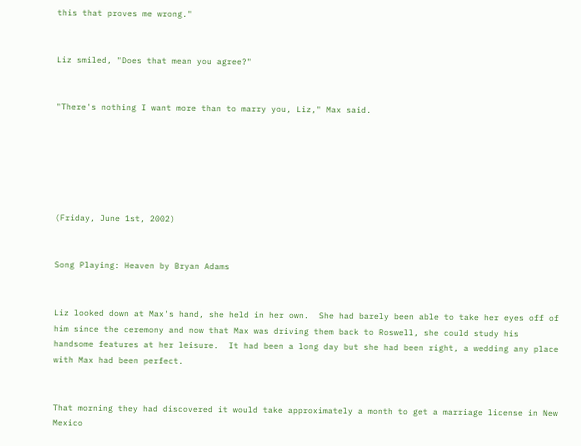this that proves me wrong."


Liz smiled, "Does that mean you agree?"


"There's nothing I want more than to marry you, Liz," Max said.






(Friday, June 1st, 2002)


Song Playing: Heaven by Bryan Adams


Liz looked down at Max's hand, she held in her own.  She had barely been able to take her eyes off of him since the ceremony and now that Max was driving them back to Roswell, she could study his handsome features at her leisure.  It had been a long day but she had been right, a wedding any place with Max had been perfect.


That morning they had discovered it would take approximately a month to get a marriage license in New Mexico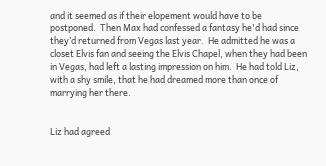and it seemed as if their elopement would have to be postponed.  Then Max had confessed a fantasy he'd had since they’d returned from Vegas last year.  He admitted he was a closet Elvis fan and seeing the Elvis Chapel, when they had been in Vegas, had left a lasting impression on him.  He had told Liz, with a shy smile, that he had dreamed more than once of marrying her there.


Liz had agreed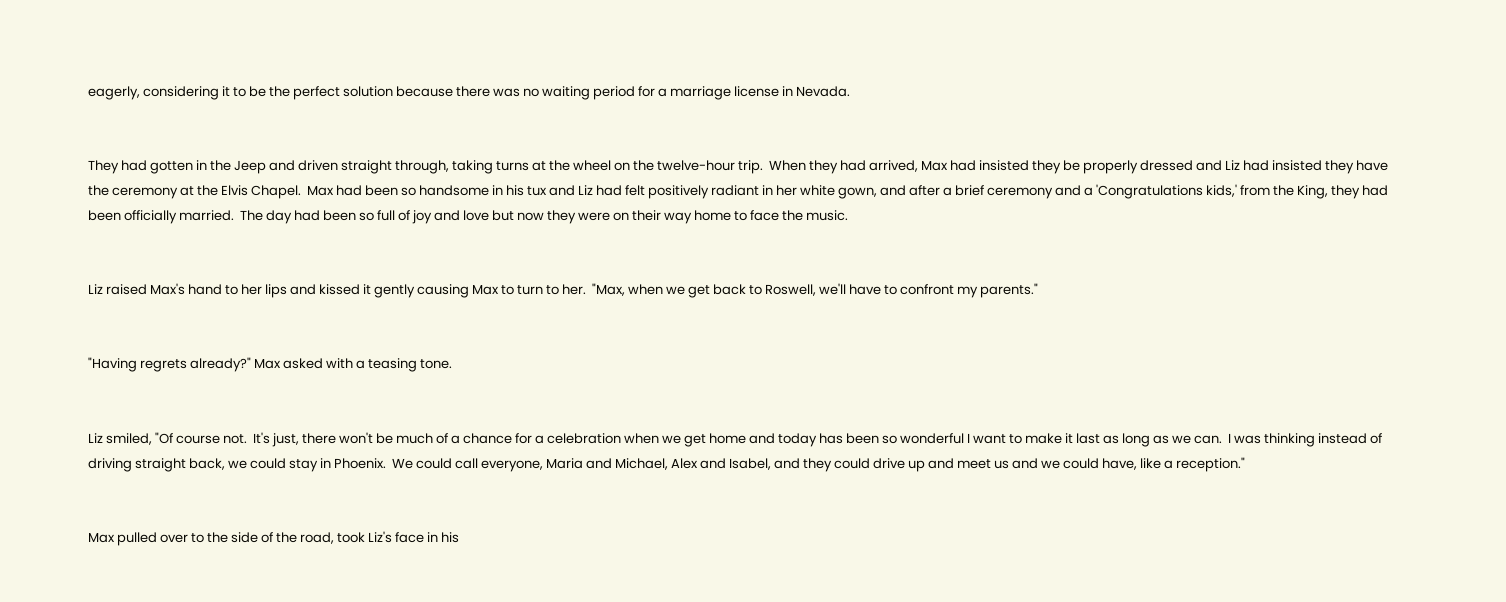eagerly, considering it to be the perfect solution because there was no waiting period for a marriage license in Nevada.


They had gotten in the Jeep and driven straight through, taking turns at the wheel on the twelve-hour trip.  When they had arrived, Max had insisted they be properly dressed and Liz had insisted they have the ceremony at the Elvis Chapel.  Max had been so handsome in his tux and Liz had felt positively radiant in her white gown, and after a brief ceremony and a 'Congratulations kids,' from the King, they had been officially married.  The day had been so full of joy and love but now they were on their way home to face the music.


Liz raised Max's hand to her lips and kissed it gently causing Max to turn to her.  "Max, when we get back to Roswell, we'll have to confront my parents."


"Having regrets already?" Max asked with a teasing tone.


Liz smiled, "Of course not.  It's just, there won't be much of a chance for a celebration when we get home and today has been so wonderful I want to make it last as long as we can.  I was thinking instead of driving straight back, we could stay in Phoenix.  We could call everyone, Maria and Michael, Alex and Isabel, and they could drive up and meet us and we could have, like a reception."


Max pulled over to the side of the road, took Liz's face in his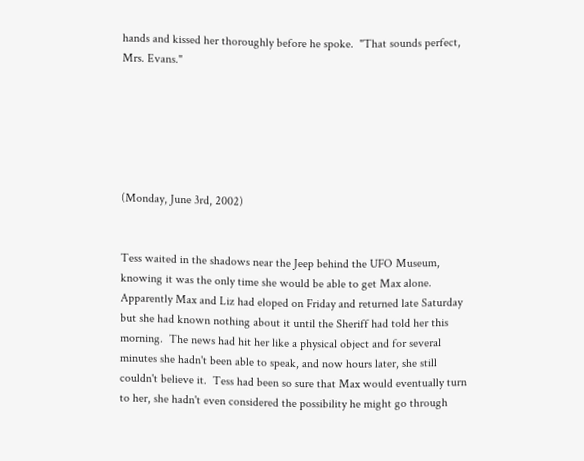hands and kissed her thoroughly before he spoke.  "That sounds perfect, Mrs. Evans."






(Monday, June 3rd, 2002)


Tess waited in the shadows near the Jeep behind the UFO Museum, knowing it was the only time she would be able to get Max alone.  Apparently Max and Liz had eloped on Friday and returned late Saturday but she had known nothing about it until the Sheriff had told her this morning.  The news had hit her like a physical object and for several minutes she hadn't been able to speak, and now hours later, she still couldn't believe it.  Tess had been so sure that Max would eventually turn to her, she hadn't even considered the possibility he might go through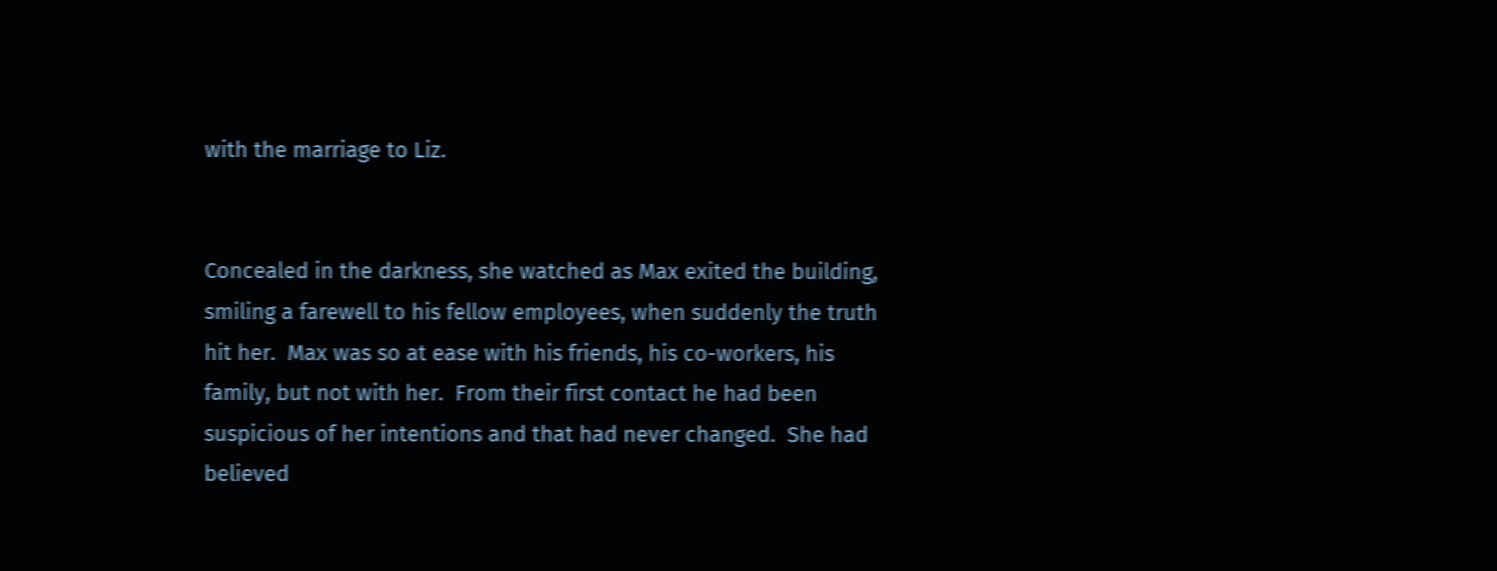with the marriage to Liz.


Concealed in the darkness, she watched as Max exited the building, smiling a farewell to his fellow employees, when suddenly the truth hit her.  Max was so at ease with his friends, his co-workers, his family, but not with her.  From their first contact he had been suspicious of her intentions and that had never changed.  She had believed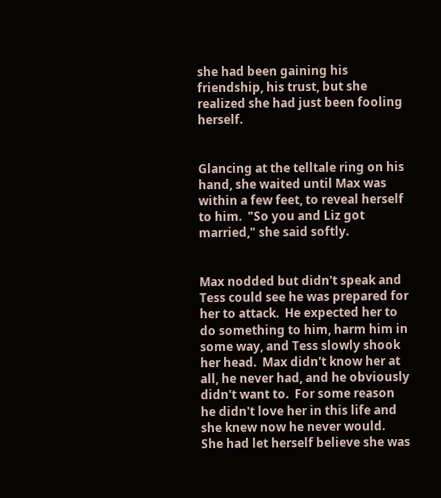she had been gaining his friendship, his trust, but she realized she had just been fooling herself.


Glancing at the telltale ring on his hand, she waited until Max was within a few feet, to reveal herself to him.  "So you and Liz got married," she said softly.


Max nodded but didn't speak and Tess could see he was prepared for her to attack.  He expected her to do something to him, harm him in some way, and Tess slowly shook her head.  Max didn't know her at all, he never had, and he obviously didn't want to.  For some reason he didn't love her in this life and she knew now he never would.  She had let herself believe she was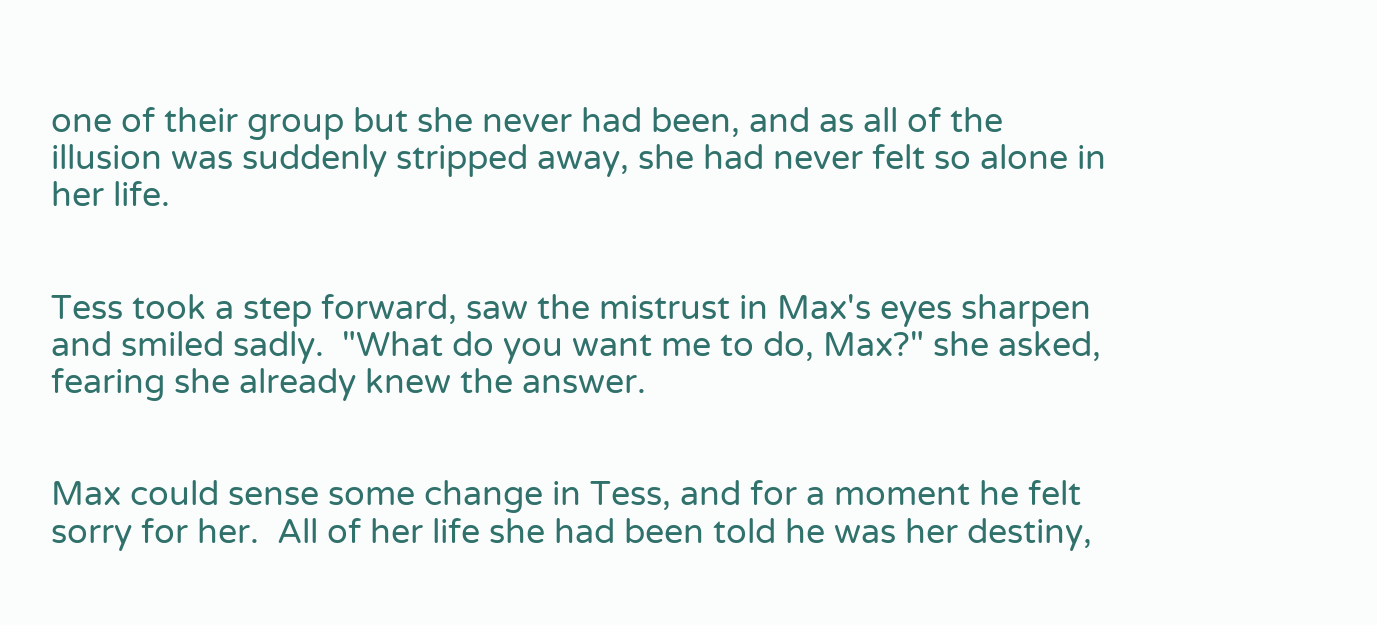one of their group but she never had been, and as all of the illusion was suddenly stripped away, she had never felt so alone in her life.


Tess took a step forward, saw the mistrust in Max's eyes sharpen and smiled sadly.  "What do you want me to do, Max?" she asked, fearing she already knew the answer.


Max could sense some change in Tess, and for a moment he felt sorry for her.  All of her life she had been told he was her destiny,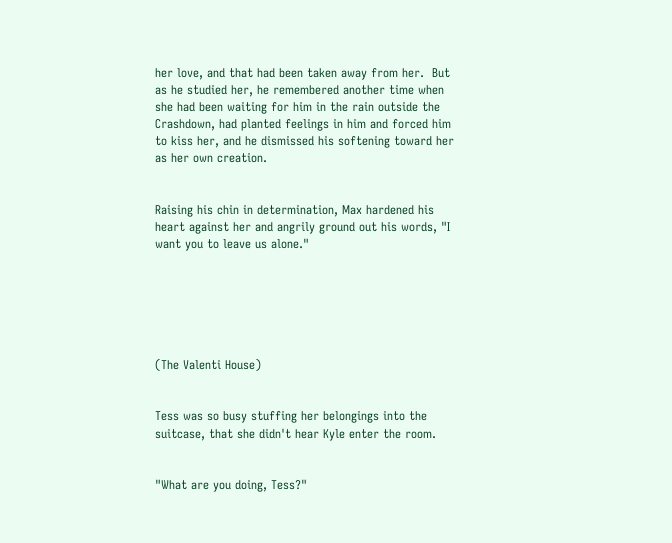her love, and that had been taken away from her.  But as he studied her, he remembered another time when she had been waiting for him in the rain outside the Crashdown, had planted feelings in him and forced him to kiss her, and he dismissed his softening toward her as her own creation.


Raising his chin in determination, Max hardened his heart against her and angrily ground out his words, "I want you to leave us alone."






(The Valenti House)


Tess was so busy stuffing her belongings into the suitcase, that she didn't hear Kyle enter the room.


"What are you doing, Tess?"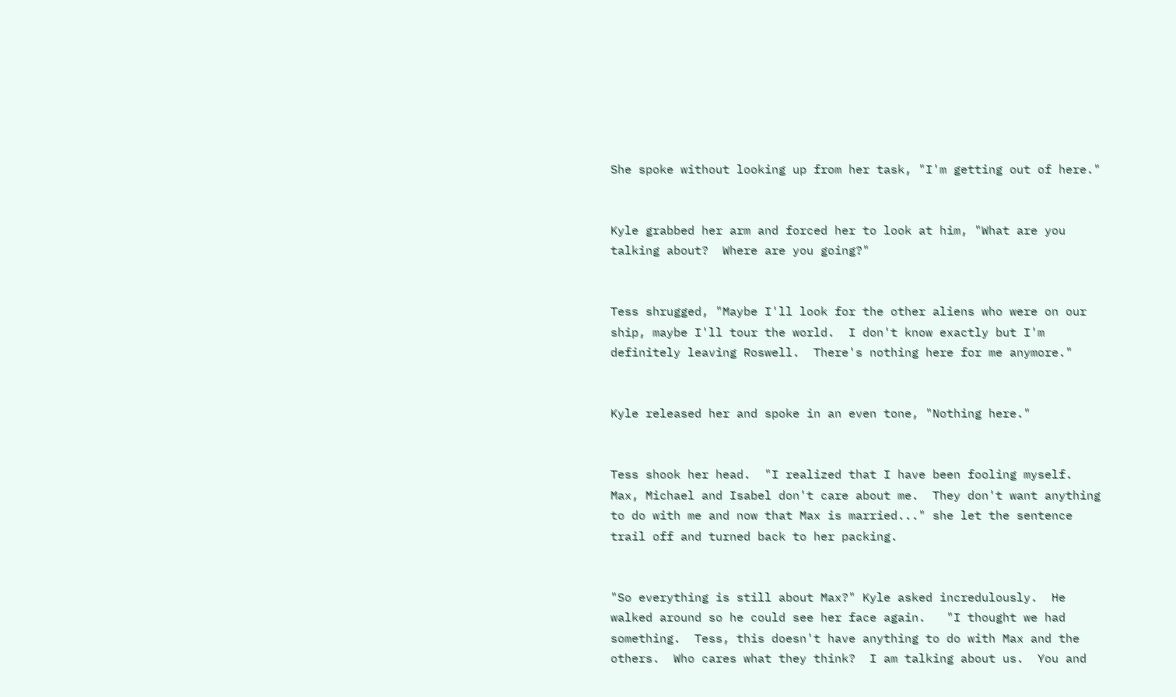She spoke without looking up from her task, "I'm getting out of here."


Kyle grabbed her arm and forced her to look at him, "What are you talking about?  Where are you going?"


Tess shrugged, "Maybe I'll look for the other aliens who were on our ship, maybe I'll tour the world.  I don't know exactly but I'm definitely leaving Roswell.  There's nothing here for me anymore."


Kyle released her and spoke in an even tone, "Nothing here."


Tess shook her head.  "I realized that I have been fooling myself.  Max, Michael and Isabel don't care about me.  They don't want anything to do with me and now that Max is married..." she let the sentence trail off and turned back to her packing.


"So everything is still about Max?" Kyle asked incredulously.  He walked around so he could see her face again.   "I thought we had something.  Tess, this doesn't have anything to do with Max and the others.  Who cares what they think?  I am talking about us.  You and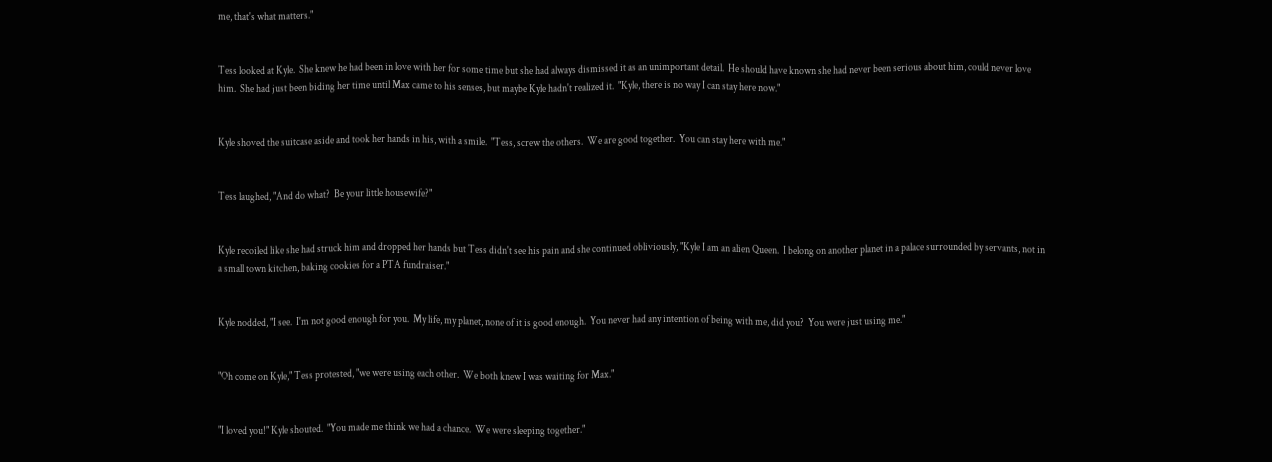me, that's what matters."


Tess looked at Kyle.  She knew he had been in love with her for some time but she had always dismissed it as an unimportant detail.  He should have known she had never been serious about him, could never love him.  She had just been biding her time until Max came to his senses, but maybe Kyle hadn't realized it.  "Kyle, there is no way I can stay here now."


Kyle shoved the suitcase aside and took her hands in his, with a smile.  "Tess, screw the others.  We are good together.  You can stay here with me."


Tess laughed, "And do what?  Be your little housewife?"


Kyle recoiled like she had struck him and dropped her hands but Tess didn't see his pain and she continued obliviously, "Kyle I am an alien Queen.  I belong on another planet in a palace surrounded by servants, not in a small town kitchen, baking cookies for a PTA fundraiser."


Kyle nodded, "I see.  I'm not good enough for you.  My life, my planet, none of it is good enough.  You never had any intention of being with me, did you?  You were just using me."


"Oh come on Kyle," Tess protested, "we were using each other.  We both knew I was waiting for Max."


"I loved you!" Kyle shouted.  "You made me think we had a chance.  We were sleeping together."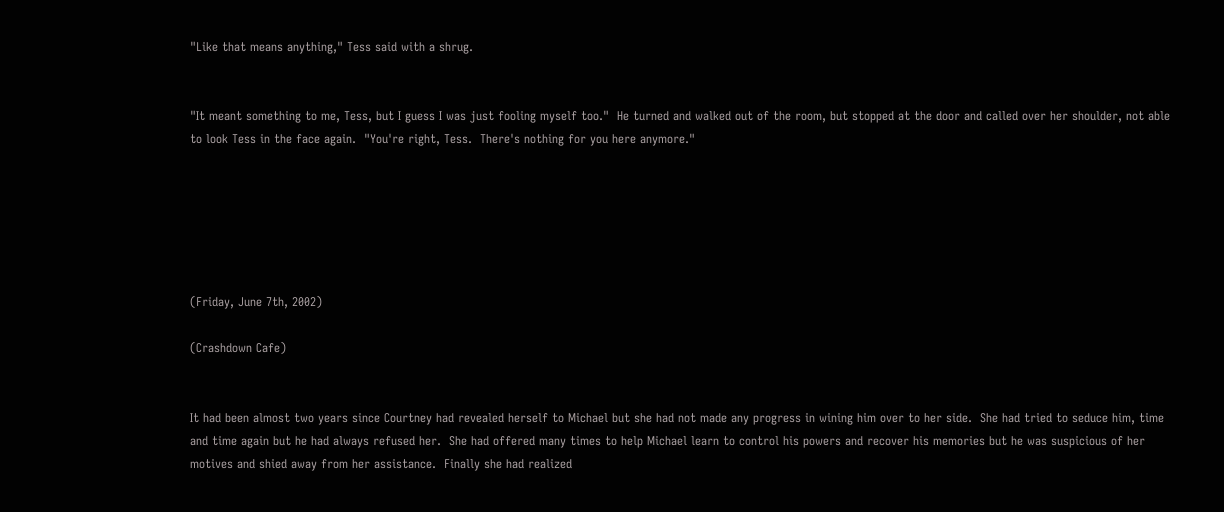"Like that means anything," Tess said with a shrug.


"It meant something to me, Tess, but I guess I was just fooling myself too."  He turned and walked out of the room, but stopped at the door and called over her shoulder, not able to look Tess in the face again.  "You're right, Tess.  There's nothing for you here anymore."






(Friday, June 7th, 2002)

(Crashdown Cafe)


It had been almost two years since Courtney had revealed herself to Michael but she had not made any progress in wining him over to her side.  She had tried to seduce him, time and time again but he had always refused her.  She had offered many times to help Michael learn to control his powers and recover his memories but he was suspicious of her motives and shied away from her assistance.  Finally she had realized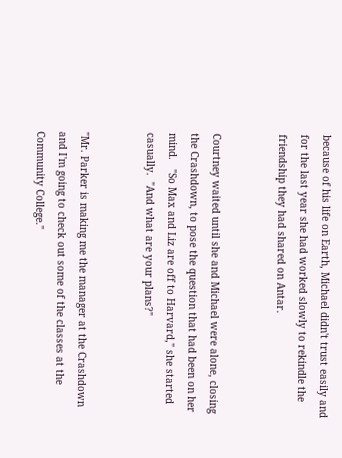because of his life on Earth, Michael didn't trust easily and for the last year she had worked slowly to rekindle the friendship they had shared on Antar.


Courtney waited until she and Michael were alone, closing the Crashdown, to pose the question that had been on her mind.   "So Max and Liz are off to Harvard," she started casually.  "And what are your plans?"


"Mr. Parker is making me the manager at the Crashdown and I'm going to check out some of the classes at the Community College."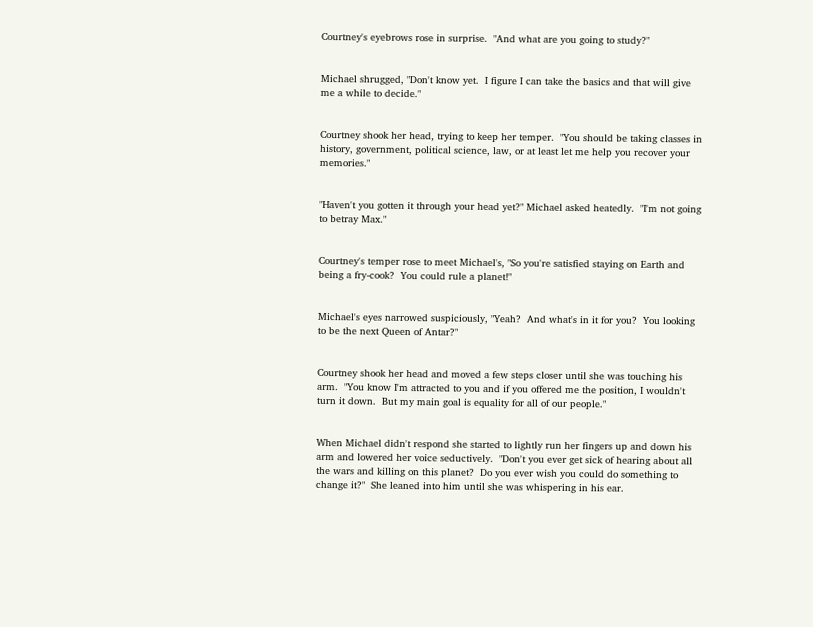Courtney's eyebrows rose in surprise.  "And what are you going to study?"


Michael shrugged, "Don't know yet.  I figure I can take the basics and that will give me a while to decide."


Courtney shook her head, trying to keep her temper.  "You should be taking classes in history, government, political science, law, or at least let me help you recover your memories."


"Haven't you gotten it through your head yet?" Michael asked heatedly.  "I'm not going to betray Max."


Courtney's temper rose to meet Michael's, "So you're satisfied staying on Earth and being a fry-cook?  You could rule a planet!"


Michael's eyes narrowed suspiciously, "Yeah?  And what's in it for you?  You looking to be the next Queen of Antar?"


Courtney shook her head and moved a few steps closer until she was touching his arm.  "You know I'm attracted to you and if you offered me the position, I wouldn't turn it down.  But my main goal is equality for all of our people."


When Michael didn't respond she started to lightly run her fingers up and down his arm and lowered her voice seductively.  "Don't you ever get sick of hearing about all the wars and killing on this planet?  Do you ever wish you could do something to change it?"  She leaned into him until she was whispering in his ear.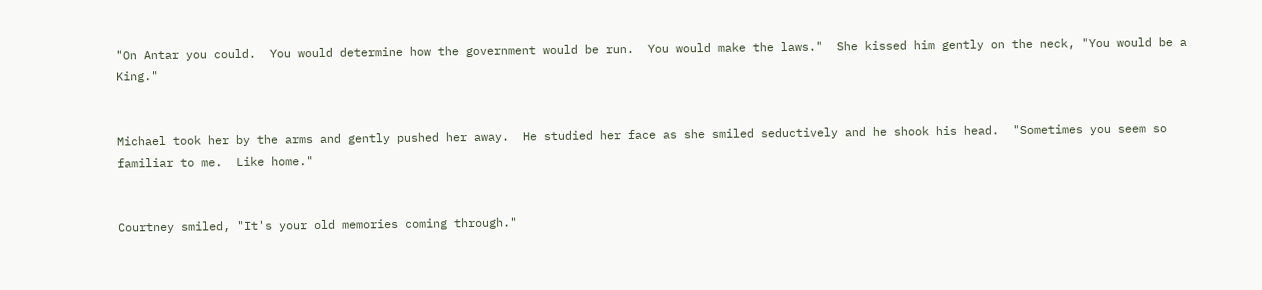"On Antar you could.  You would determine how the government would be run.  You would make the laws."  She kissed him gently on the neck, "You would be a King."


Michael took her by the arms and gently pushed her away.  He studied her face as she smiled seductively and he shook his head.  "Sometimes you seem so familiar to me.  Like home."


Courtney smiled, "It's your old memories coming through."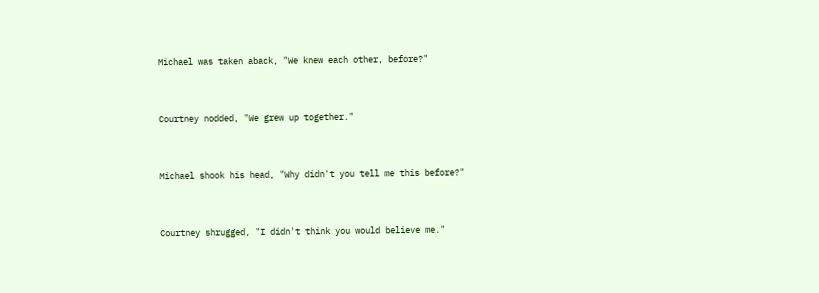Michael was taken aback, "We knew each other, before?"


Courtney nodded, "We grew up together."


Michael shook his head, "Why didn't you tell me this before?"


Courtney shrugged, "I didn't think you would believe me."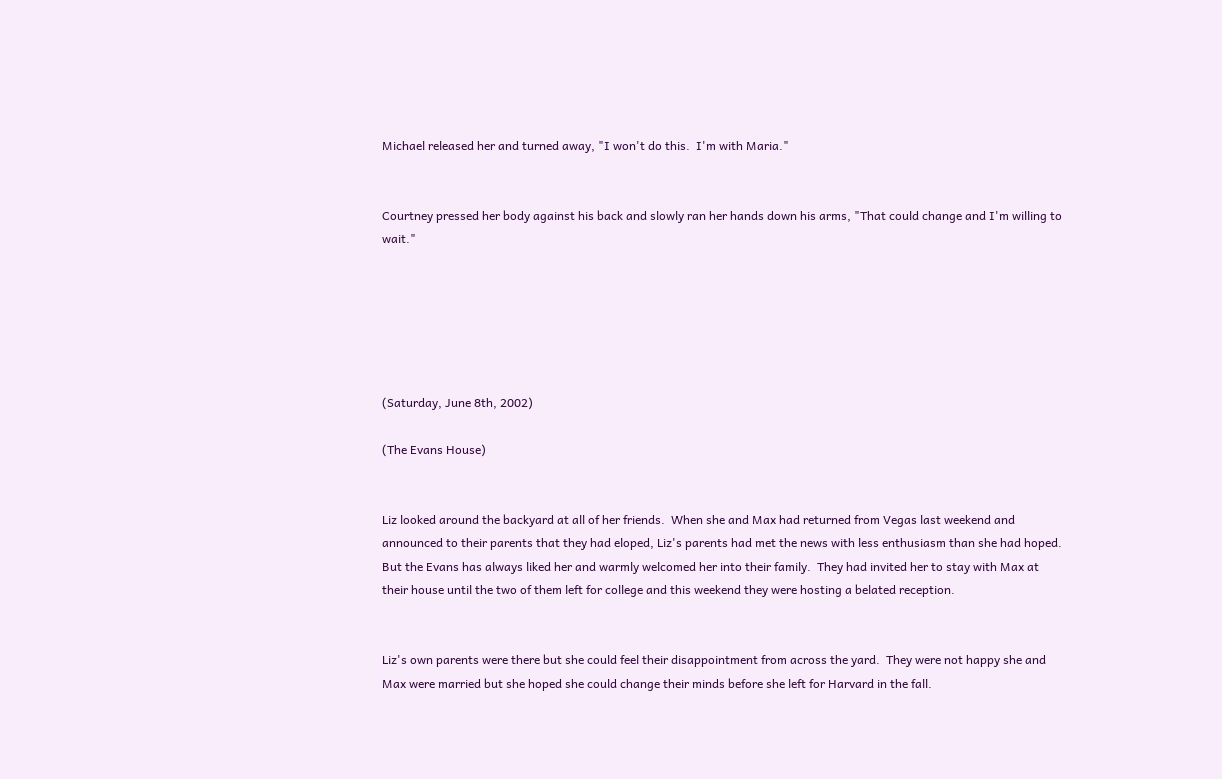Michael released her and turned away, "I won't do this.  I'm with Maria."


Courtney pressed her body against his back and slowly ran her hands down his arms, "That could change and I'm willing to wait."






(Saturday, June 8th, 2002)

(The Evans House)


Liz looked around the backyard at all of her friends.  When she and Max had returned from Vegas last weekend and announced to their parents that they had eloped, Liz's parents had met the news with less enthusiasm than she had hoped.  But the Evans has always liked her and warmly welcomed her into their family.  They had invited her to stay with Max at their house until the two of them left for college and this weekend they were hosting a belated reception.


Liz's own parents were there but she could feel their disappointment from across the yard.  They were not happy she and Max were married but she hoped she could change their minds before she left for Harvard in the fall.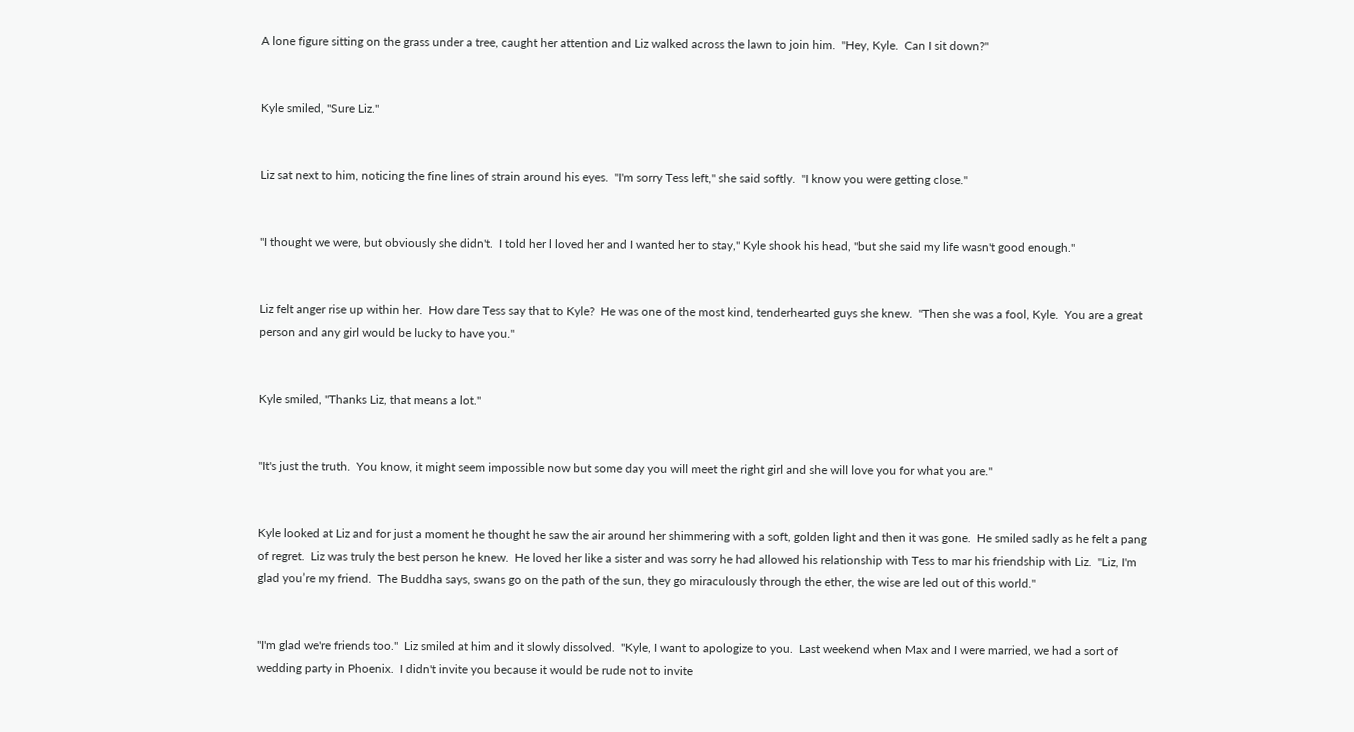A lone figure sitting on the grass under a tree, caught her attention and Liz walked across the lawn to join him.  "Hey, Kyle.  Can I sit down?"


Kyle smiled, "Sure Liz."


Liz sat next to him, noticing the fine lines of strain around his eyes.  "I'm sorry Tess left," she said softly.  "I know you were getting close."


"I thought we were, but obviously she didn't.  I told her l loved her and I wanted her to stay," Kyle shook his head, "but she said my life wasn't good enough."


Liz felt anger rise up within her.  How dare Tess say that to Kyle?  He was one of the most kind, tenderhearted guys she knew.  "Then she was a fool, Kyle.  You are a great person and any girl would be lucky to have you."


Kyle smiled, "Thanks Liz, that means a lot."


"It's just the truth.  You know, it might seem impossible now but some day you will meet the right girl and she will love you for what you are."


Kyle looked at Liz and for just a moment he thought he saw the air around her shimmering with a soft, golden light and then it was gone.  He smiled sadly as he felt a pang of regret.  Liz was truly the best person he knew.  He loved her like a sister and was sorry he had allowed his relationship with Tess to mar his friendship with Liz.  "Liz, I'm glad you’re my friend.  The Buddha says, swans go on the path of the sun, they go miraculously through the ether, the wise are led out of this world."


"I'm glad we're friends too."  Liz smiled at him and it slowly dissolved.  "Kyle, I want to apologize to you.  Last weekend when Max and I were married, we had a sort of wedding party in Phoenix.  I didn't invite you because it would be rude not to invite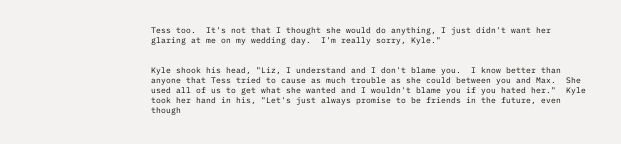Tess too.  It's not that I thought she would do anything, I just didn't want her glaring at me on my wedding day.  I'm really sorry, Kyle."


Kyle shook his head, "Liz, I understand and I don't blame you.  I know better than anyone that Tess tried to cause as much trouble as she could between you and Max.  She used all of us to get what she wanted and I wouldn't blame you if you hated her."  Kyle took her hand in his, "Let's just always promise to be friends in the future, even though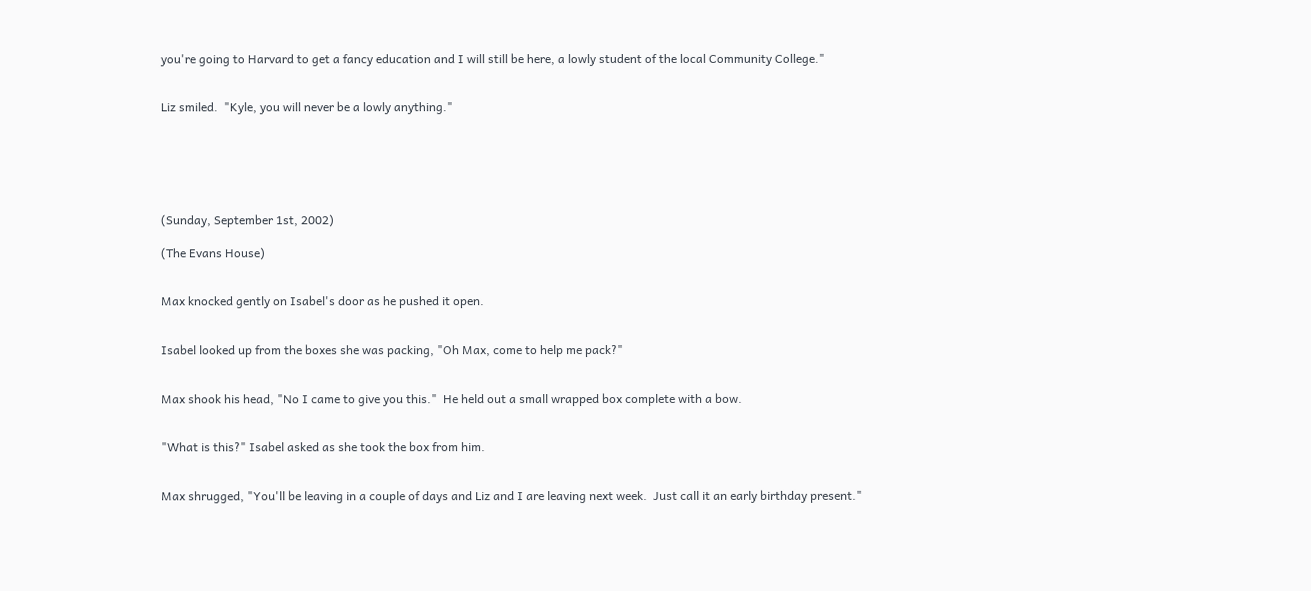you're going to Harvard to get a fancy education and I will still be here, a lowly student of the local Community College."


Liz smiled.  "Kyle, you will never be a lowly anything."






(Sunday, September 1st, 2002)

(The Evans House)


Max knocked gently on Isabel's door as he pushed it open.


Isabel looked up from the boxes she was packing, "Oh Max, come to help me pack?"


Max shook his head, "No I came to give you this."  He held out a small wrapped box complete with a bow.


"What is this?" Isabel asked as she took the box from him.


Max shrugged, "You'll be leaving in a couple of days and Liz and I are leaving next week.  Just call it an early birthday present."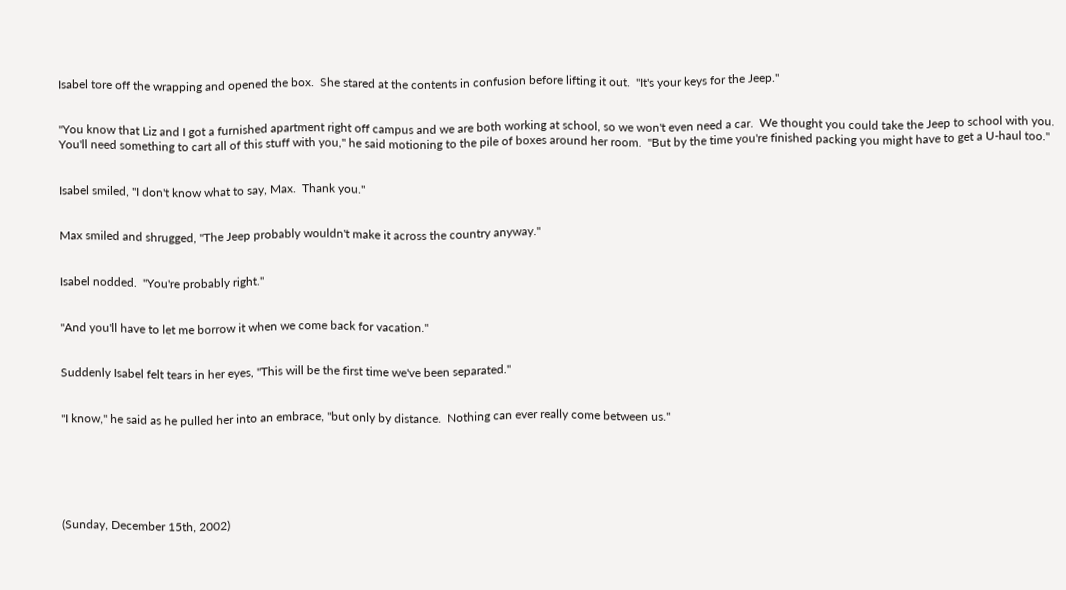Isabel tore off the wrapping and opened the box.  She stared at the contents in confusion before lifting it out.  "It's your keys for the Jeep."


"You know that Liz and I got a furnished apartment right off campus and we are both working at school, so we won't even need a car.  We thought you could take the Jeep to school with you.  You'll need something to cart all of this stuff with you," he said motioning to the pile of boxes around her room.  "But by the time you're finished packing you might have to get a U-haul too."


Isabel smiled, "I don't know what to say, Max.  Thank you."


Max smiled and shrugged, "The Jeep probably wouldn't make it across the country anyway."


Isabel nodded.  "You're probably right."


"And you'll have to let me borrow it when we come back for vacation."


Suddenly Isabel felt tears in her eyes, "This will be the first time we've been separated."


"I know," he said as he pulled her into an embrace, "but only by distance.  Nothing can ever really come between us."






(Sunday, December 15th, 2002)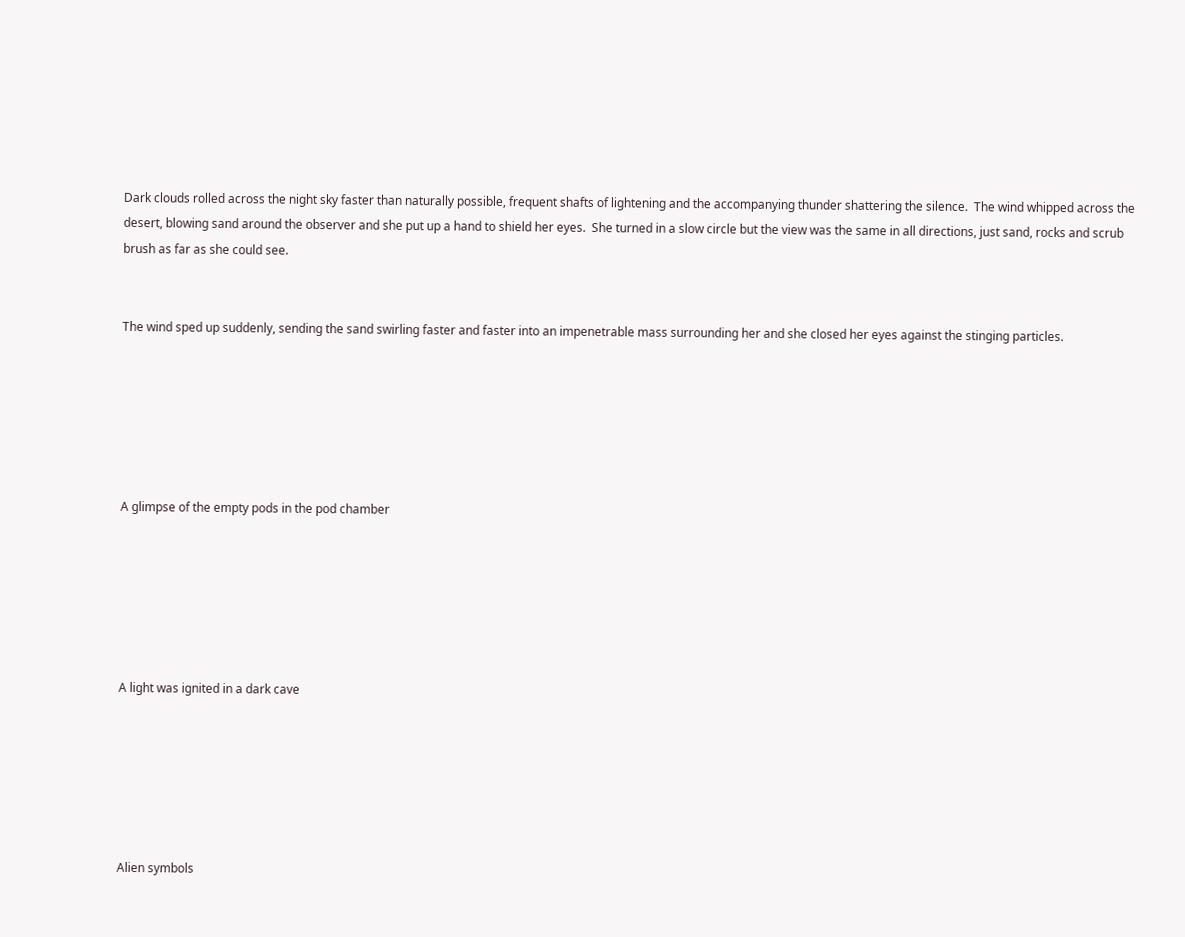Dark clouds rolled across the night sky faster than naturally possible, frequent shafts of lightening and the accompanying thunder shattering the silence.  The wind whipped across the desert, blowing sand around the observer and she put up a hand to shield her eyes.  She turned in a slow circle but the view was the same in all directions, just sand, rocks and scrub brush as far as she could see.


The wind sped up suddenly, sending the sand swirling faster and faster into an impenetrable mass surrounding her and she closed her eyes against the stinging particles.






A glimpse of the empty pods in the pod chamber






A light was ignited in a dark cave






Alien symbols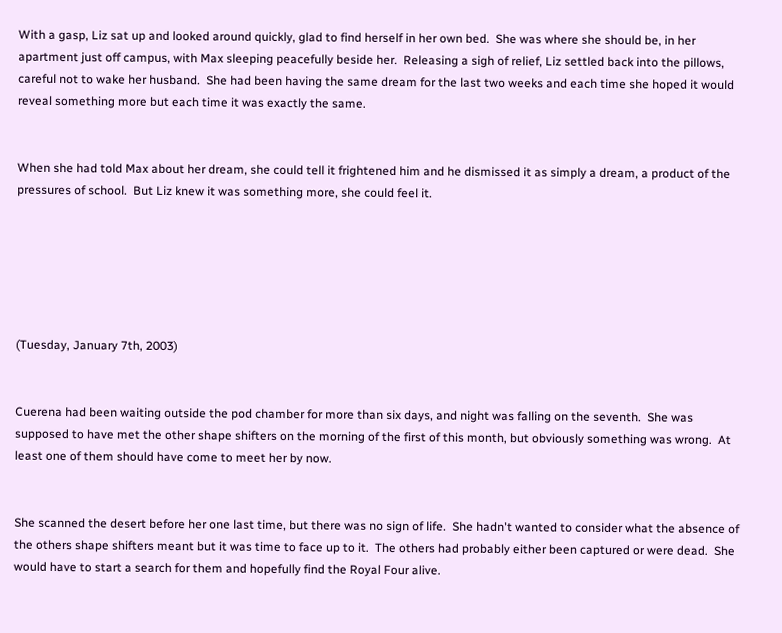With a gasp, Liz sat up and looked around quickly, glad to find herself in her own bed.  She was where she should be, in her apartment just off campus, with Max sleeping peacefully beside her.  Releasing a sigh of relief, Liz settled back into the pillows, careful not to wake her husband.  She had been having the same dream for the last two weeks and each time she hoped it would reveal something more but each time it was exactly the same.


When she had told Max about her dream, she could tell it frightened him and he dismissed it as simply a dream, a product of the pressures of school.  But Liz knew it was something more, she could feel it.






(Tuesday, January 7th, 2003)


Cuerena had been waiting outside the pod chamber for more than six days, and night was falling on the seventh.  She was supposed to have met the other shape shifters on the morning of the first of this month, but obviously something was wrong.  At least one of them should have come to meet her by now.


She scanned the desert before her one last time, but there was no sign of life.  She hadn't wanted to consider what the absence of the others shape shifters meant but it was time to face up to it.  The others had probably either been captured or were dead.  She would have to start a search for them and hopefully find the Royal Four alive.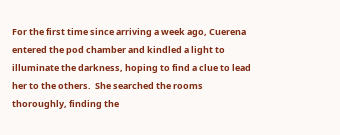For the first time since arriving a week ago, Cuerena entered the pod chamber and kindled a light to illuminate the darkness, hoping to find a clue to lead her to the others.  She searched the rooms thoroughly, finding the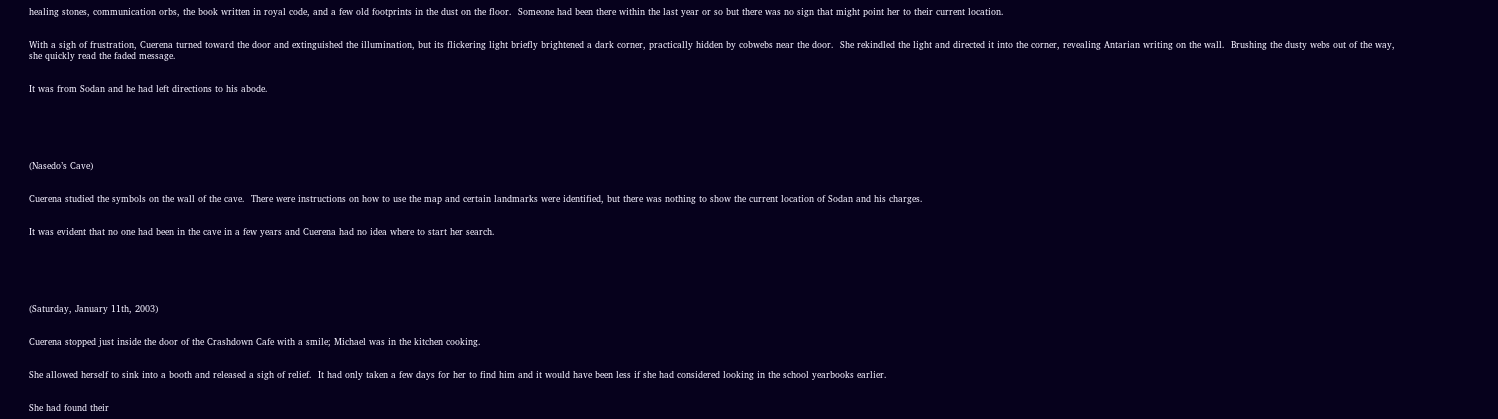healing stones, communication orbs, the book written in royal code, and a few old footprints in the dust on the floor.  Someone had been there within the last year or so but there was no sign that might point her to their current location.


With a sigh of frustration, Cuerena turned toward the door and extinguished the illumination, but its flickering light briefly brightened a dark corner, practically hidden by cobwebs near the door.  She rekindled the light and directed it into the corner, revealing Antarian writing on the wall.  Brushing the dusty webs out of the way, she quickly read the faded message.


It was from Sodan and he had left directions to his abode.






(Nasedo’s Cave)


Cuerena studied the symbols on the wall of the cave.  There were instructions on how to use the map and certain landmarks were identified, but there was nothing to show the current location of Sodan and his charges.


It was evident that no one had been in the cave in a few years and Cuerena had no idea where to start her search.






(Saturday, January 11th, 2003)


Cuerena stopped just inside the door of the Crashdown Cafe with a smile; Michael was in the kitchen cooking.


She allowed herself to sink into a booth and released a sigh of relief.  It had only taken a few days for her to find him and it would have been less if she had considered looking in the school yearbooks earlier.


She had found their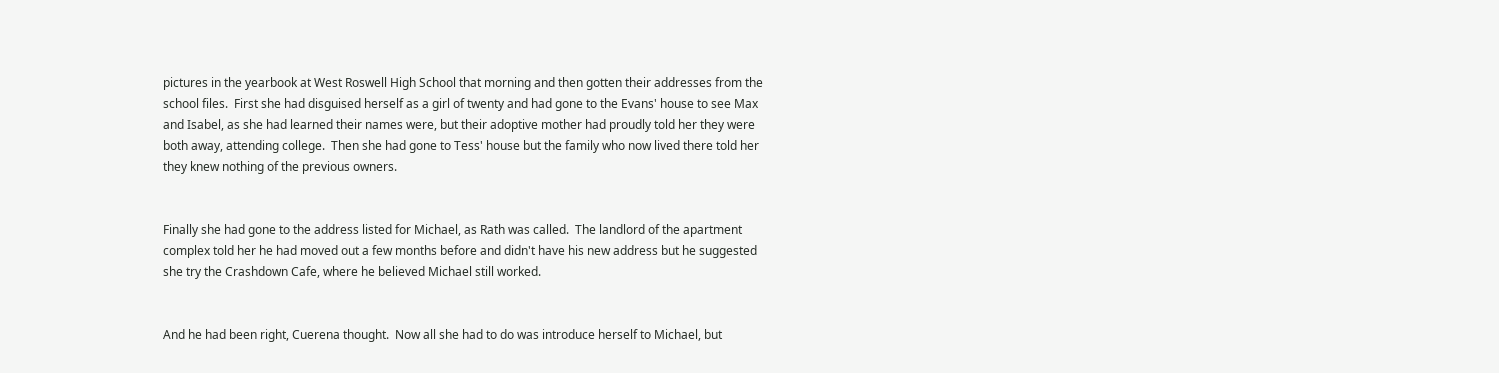pictures in the yearbook at West Roswell High School that morning and then gotten their addresses from the school files.  First she had disguised herself as a girl of twenty and had gone to the Evans' house to see Max and Isabel, as she had learned their names were, but their adoptive mother had proudly told her they were both away, attending college.  Then she had gone to Tess' house but the family who now lived there told her they knew nothing of the previous owners.


Finally she had gone to the address listed for Michael, as Rath was called.  The landlord of the apartment complex told her he had moved out a few months before and didn't have his new address but he suggested she try the Crashdown Cafe, where he believed Michael still worked.


And he had been right, Cuerena thought.  Now all she had to do was introduce herself to Michael, but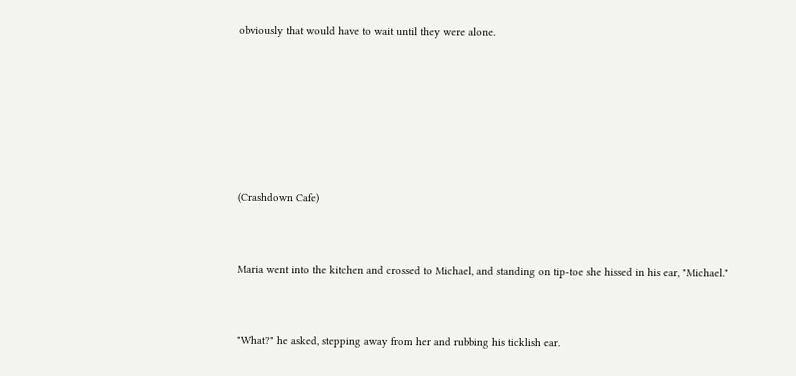obviously that would have to wait until they were alone.






(Crashdown Cafe)


Maria went into the kitchen and crossed to Michael, and standing on tip-toe she hissed in his ear, "Michael."


"What?" he asked, stepping away from her and rubbing his ticklish ear.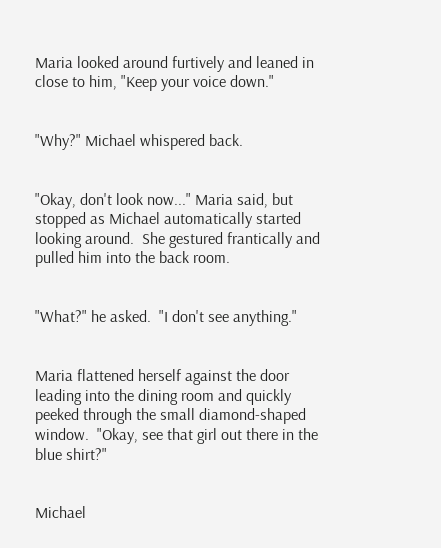Maria looked around furtively and leaned in close to him, "Keep your voice down."


"Why?" Michael whispered back.


"Okay, don't look now..." Maria said, but stopped as Michael automatically started looking around.  She gestured frantically and pulled him into the back room.


"What?" he asked.  "I don't see anything."


Maria flattened herself against the door leading into the dining room and quickly peeked through the small diamond-shaped window.  "Okay, see that girl out there in the blue shirt?"


Michael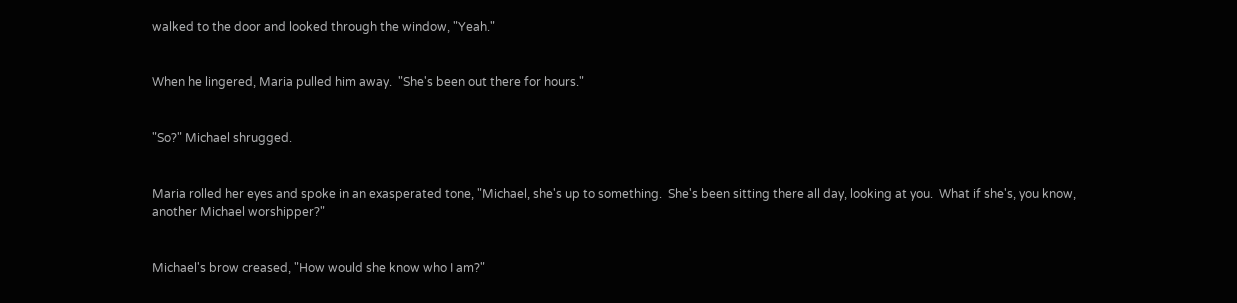walked to the door and looked through the window, "Yeah."


When he lingered, Maria pulled him away.  "She's been out there for hours."


"So?" Michael shrugged.


Maria rolled her eyes and spoke in an exasperated tone, "Michael, she's up to something.  She's been sitting there all day, looking at you.  What if she's, you know, another Michael worshipper?"


Michael's brow creased, "How would she know who I am?"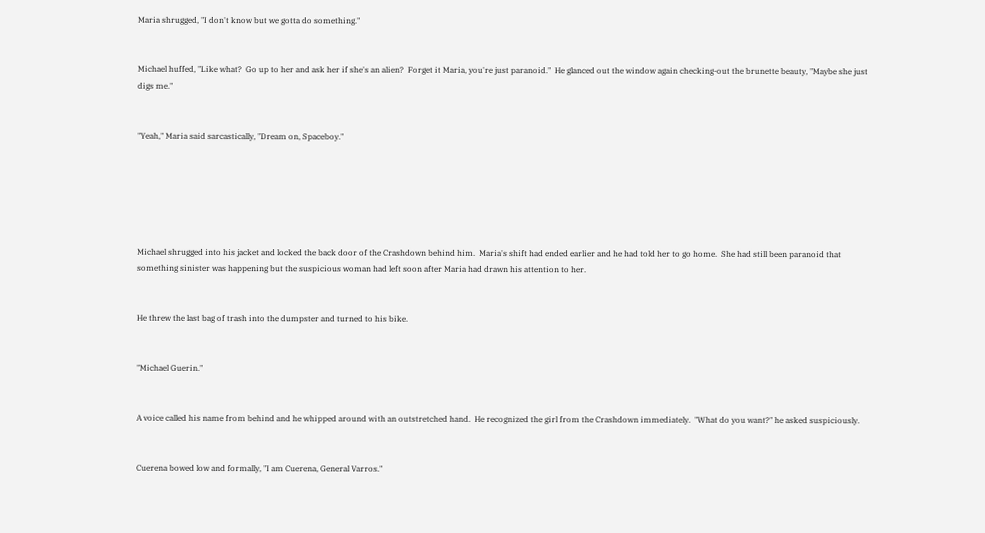Maria shrugged, "I don't know but we gotta do something."


Michael huffed, "Like what?  Go up to her and ask her if she's an alien?  Forget it Maria, you're just paranoid."  He glanced out the window again checking-out the brunette beauty, "Maybe she just digs me."


"Yeah," Maria said sarcastically, "Dream on, Spaceboy."






Michael shrugged into his jacket and locked the back door of the Crashdown behind him.  Maria's shift had ended earlier and he had told her to go home.  She had still been paranoid that something sinister was happening but the suspicious woman had left soon after Maria had drawn his attention to her.


He threw the last bag of trash into the dumpster and turned to his bike.


"Michael Guerin."


A voice called his name from behind and he whipped around with an outstretched hand.  He recognized the girl from the Crashdown immediately.  "What do you want?" he asked suspiciously.


Cuerena bowed low and formally, "I am Cuerena, General Varros."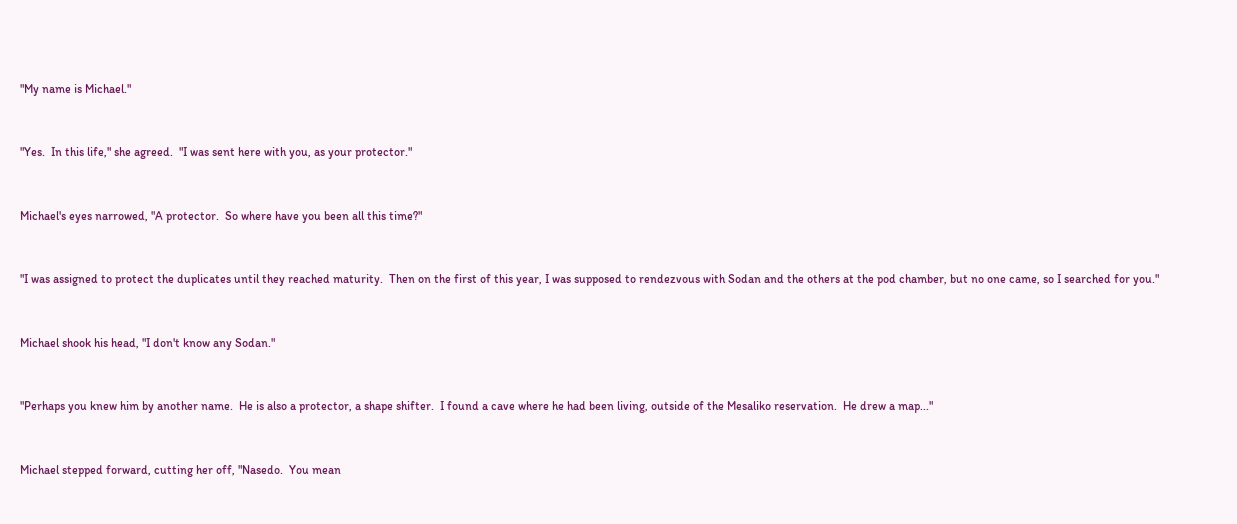"My name is Michael."


"Yes.  In this life," she agreed.  "I was sent here with you, as your protector."


Michael's eyes narrowed, "A protector.  So where have you been all this time?"


"I was assigned to protect the duplicates until they reached maturity.  Then on the first of this year, I was supposed to rendezvous with Sodan and the others at the pod chamber, but no one came, so I searched for you."


Michael shook his head, "I don't know any Sodan."


"Perhaps you knew him by another name.  He is also a protector, a shape shifter.  I found a cave where he had been living, outside of the Mesaliko reservation.  He drew a map..."


Michael stepped forward, cutting her off, "Nasedo.  You mean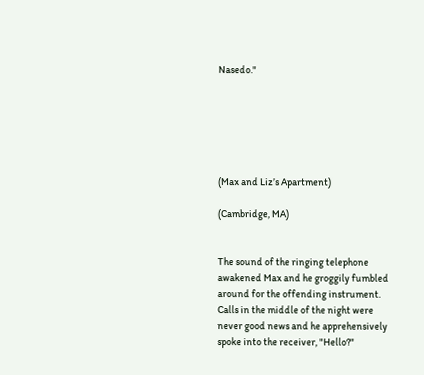Nasedo."






(Max and Liz’s Apartment)

(Cambridge, MA)


The sound of the ringing telephone awakened Max and he groggily fumbled around for the offending instrument.  Calls in the middle of the night were never good news and he apprehensively spoke into the receiver, "Hello?"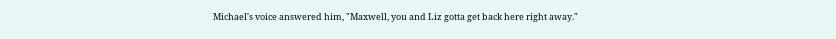Michael's voice answered him, "Maxwell, you and Liz gotta get back here right away."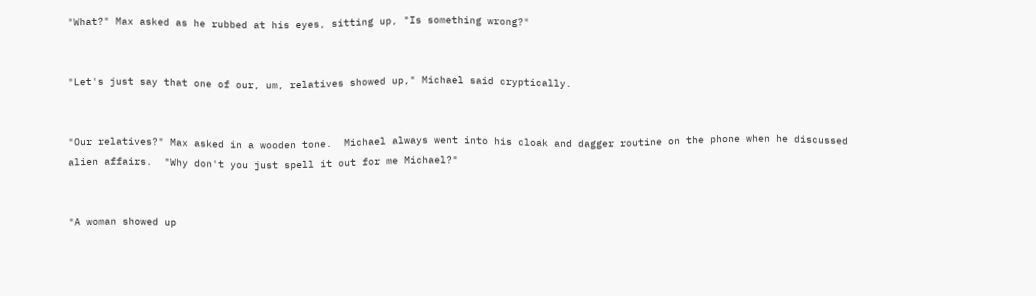"What?" Max asked as he rubbed at his eyes, sitting up, "Is something wrong?"


"Let's just say that one of our, um, relatives showed up," Michael said cryptically.


"Our relatives?" Max asked in a wooden tone.  Michael always went into his cloak and dagger routine on the phone when he discussed alien affairs.  "Why don't you just spell it out for me Michael?"


"A woman showed up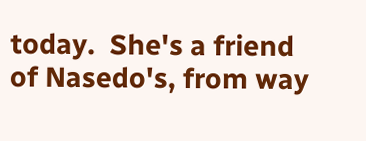today.  She's a friend of Nasedo's, from way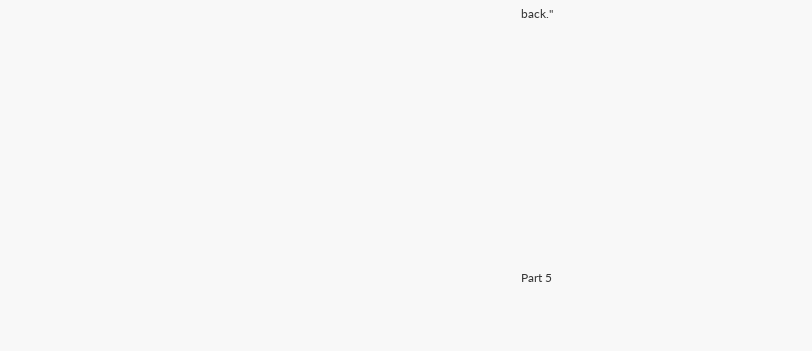back."










Part 5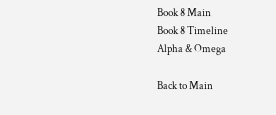Book 8 Main
Book 8 Timeline
Alpha & Omega

Back to Main